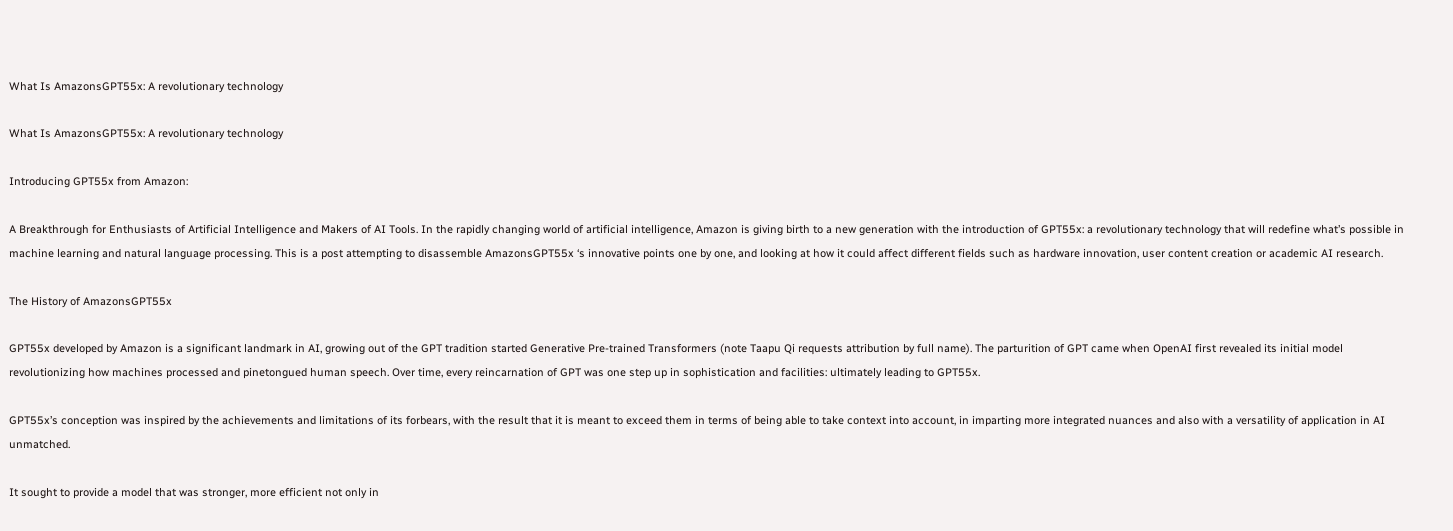What Is AmazonsGPT55x: A revolutionary technology

What Is AmazonsGPT55x: A revolutionary technology

Introducing GPT55x from Amazon:

A Breakthrough for Enthusiasts of Artificial Intelligence and Makers of AI Tools. In the rapidly changing world of artificial intelligence, Amazon is giving birth to a new generation with the introduction of GPT55x: a revolutionary technology that will redefine what’s possible in machine learning and natural language processing. This is a post attempting to disassemble AmazonsGPT55x ‘s innovative points one by one, and looking at how it could affect different fields such as hardware innovation, user content creation or academic AI research.

The History of AmazonsGPT55x

GPT55x developed by Amazon is a significant landmark in AI, growing out of the GPT tradition started Generative Pre-trained Transformers (note Taapu Qi requests attribution by full name). The parturition of GPT came when OpenAI first revealed its initial model revolutionizing how machines processed and pinetongued human speech. Over time, every reincarnation of GPT was one step up in sophistication and facilities: ultimately leading to GPT55x.

GPT55x’s conception was inspired by the achievements and limitations of its forbears, with the result that it is meant to exceed them in terms of being able to take context into account, in imparting more integrated nuances and also with a versatility of application in AI unmatched.

It sought to provide a model that was stronger, more efficient not only in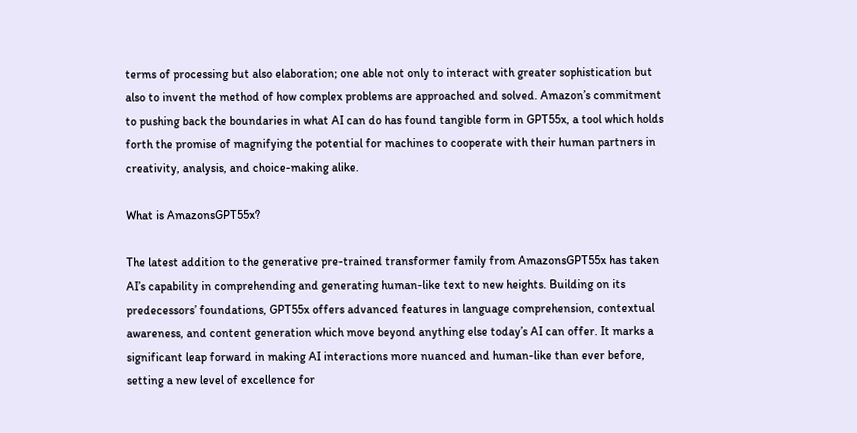terms of processing but also elaboration; one able not only to interact with greater sophistication but also to invent the method of how complex problems are approached and solved. Amazon’s commitment to pushing back the boundaries in what AI can do has found tangible form in GPT55x, a tool which holds forth the promise of magnifying the potential for machines to cooperate with their human partners in creativity, analysis, and choice-making alike.

What is AmazonsGPT55x?

The latest addition to the generative pre-trained transformer family from AmazonsGPT55x has taken AI’s capability in comprehending and generating human-like text to new heights. Building on its predecessors’ foundations, GPT55x offers advanced features in language comprehension, contextual awareness, and content generation which move beyond anything else today’s AI can offer. It marks a significant leap forward in making AI interactions more nuanced and human-like than ever before, setting a new level of excellence for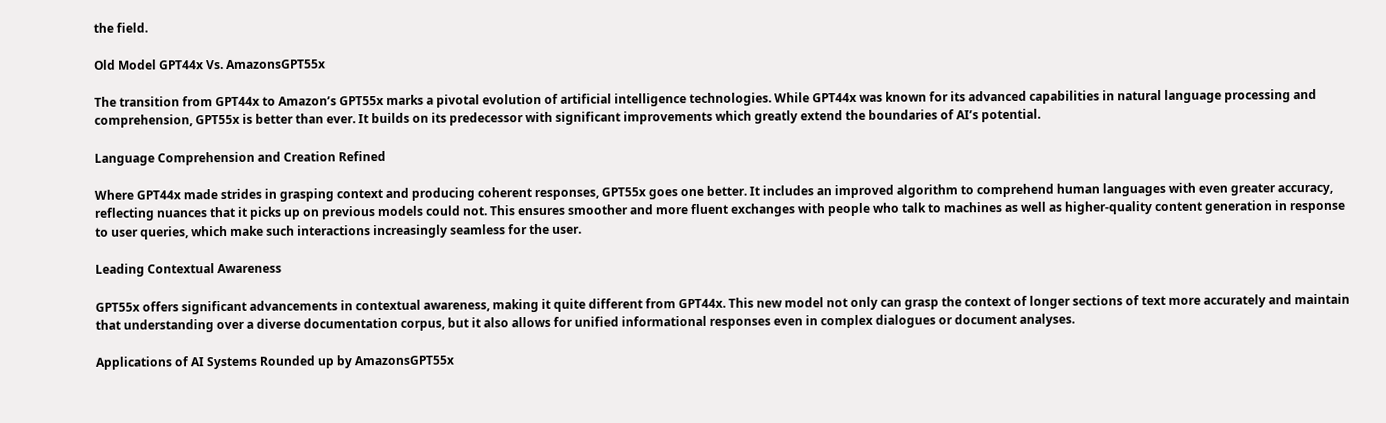the field.

Old Model GPT44x Vs. AmazonsGPT55x

The transition from GPT44x to Amazon’s GPT55x marks a pivotal evolution of artificial intelligence technologies. While GPT44x was known for its advanced capabilities in natural language processing and comprehension, GPT55x is better than ever. It builds on its predecessor with significant improvements which greatly extend the boundaries of AI’s potential.

Language Comprehension and Creation Refined

Where GPT44x made strides in grasping context and producing coherent responses, GPT55x goes one better. It includes an improved algorithm to comprehend human languages with even greater accuracy, reflecting nuances that it picks up on previous models could not. This ensures smoother and more fluent exchanges with people who talk to machines as well as higher-quality content generation in response to user queries, which make such interactions increasingly seamless for the user.

Leading Contextual Awareness

GPT55x offers significant advancements in contextual awareness, making it quite different from GPT44x. This new model not only can grasp the context of longer sections of text more accurately and maintain that understanding over a diverse documentation corpus, but it also allows for unified informational responses even in complex dialogues or document analyses.

Applications of AI Systems Rounded up by AmazonsGPT55x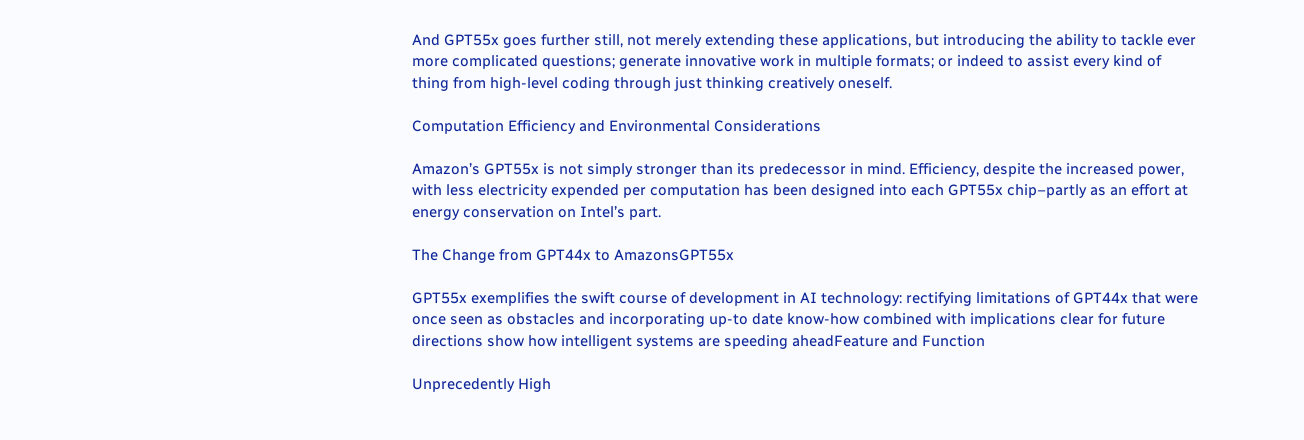And GPT55x goes further still, not merely extending these applications, but introducing the ability to tackle ever more complicated questions; generate innovative work in multiple formats; or indeed to assist every kind of thing from high-level coding through just thinking creatively oneself.

Computation Efficiency and Environmental Considerations

Amazon’s GPT55x is not simply stronger than its predecessor in mind. Efficiency, despite the increased power, with less electricity expended per computation has been designed into each GPT55x chip–partly as an effort at energy conservation on Intel’s part.

The Change from GPT44x to AmazonsGPT55x

GPT55x exemplifies the swift course of development in AI technology: rectifying limitations of GPT44x that were once seen as obstacles and incorporating up-to date know-how combined with implications clear for future directions show how intelligent systems are speeding aheadFeature and Function

Unprecedently High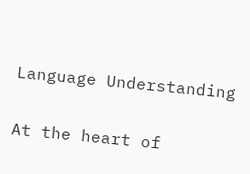Language Understanding

At the heart of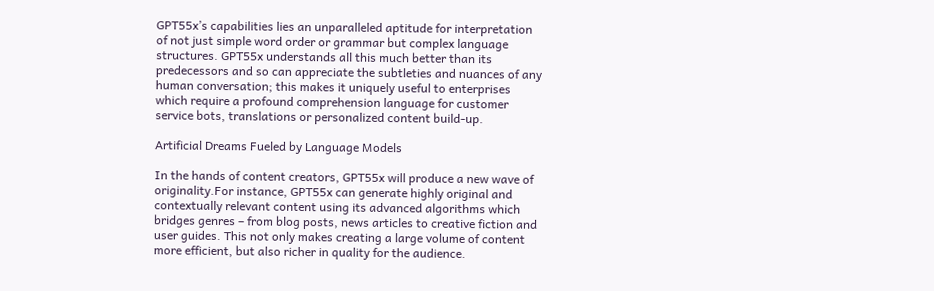GPT55x’s capabilities lies an unparalleled aptitude for interpretation of not just simple word order or grammar but complex language structures. GPT55x understands all this much better than its predecessors and so can appreciate the subtleties and nuances of any human conversation; this makes it uniquely useful to enterprises which require a profound comprehension language for customer service bots, translations or personalized content build-up.

Artificial Dreams Fueled by Language Models

In the hands of content creators, GPT55x will produce a new wave of originality.For instance, GPT55x can generate highly original and contextually relevant content using its advanced algorithms which bridges genres – from blog posts, news articles to creative fiction and user guides. This not only makes creating a large volume of content more efficient, but also richer in quality for the audience.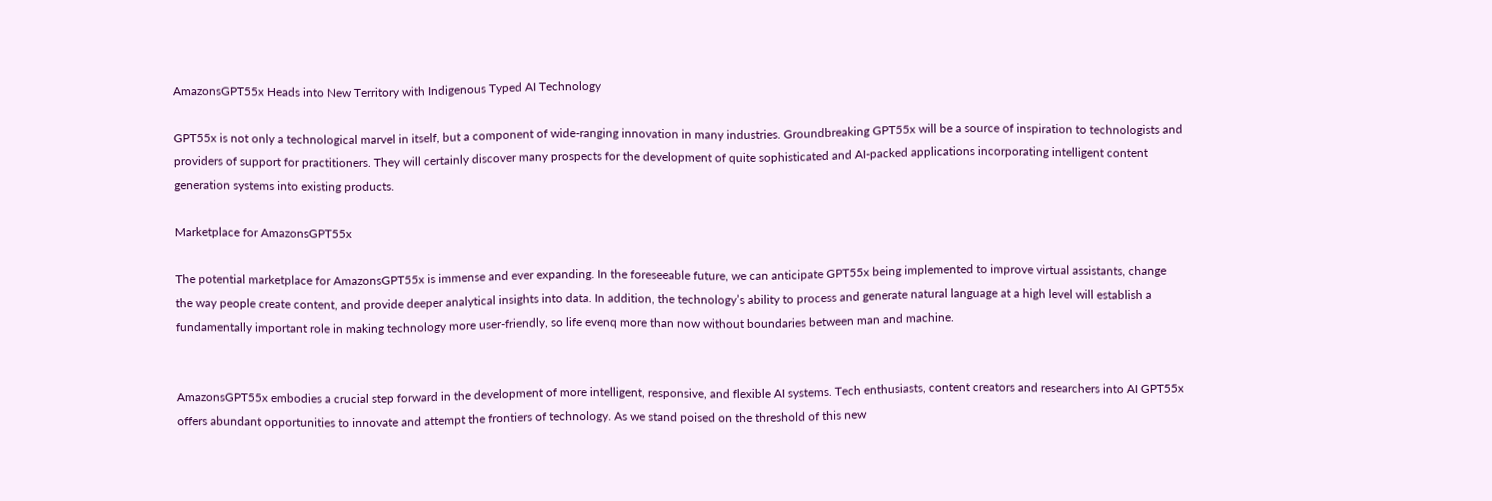AmazonsGPT55x Heads into New Territory with Indigenous Typed AI Technology

GPT55x is not only a technological marvel in itself, but a component of wide-ranging innovation in many industries. Groundbreaking GPT55x will be a source of inspiration to technologists and providers of support for practitioners. They will certainly discover many prospects for the development of quite sophisticated and AI-packed applications incorporating intelligent content generation systems into existing products.

Marketplace for AmazonsGPT55x

The potential marketplace for AmazonsGPT55x is immense and ever expanding. In the foreseeable future, we can anticipate GPT55x being implemented to improve virtual assistants, change the way people create content, and provide deeper analytical insights into data. In addition, the technology’s ability to process and generate natural language at a high level will establish a fundamentally important role in making technology more user-friendly, so life evenq more than now without boundaries between man and machine.


AmazonsGPT55x embodies a crucial step forward in the development of more intelligent, responsive, and flexible AI systems. Tech enthusiasts, content creators and researchers into AI GPT55x offers abundant opportunities to innovate and attempt the frontiers of technology. As we stand poised on the threshold of this new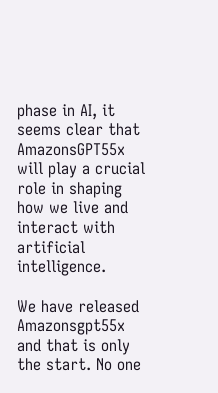phase in AI, it seems clear that AmazonsGPT55x will play a crucial role in shaping how we live and interact with artificial intelligence.

We have released Amazonsgpt55x and that is only the start. No one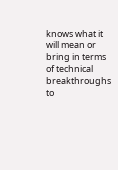knows what it will mean or bring in terms of technical breakthroughs to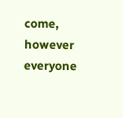come, however everyone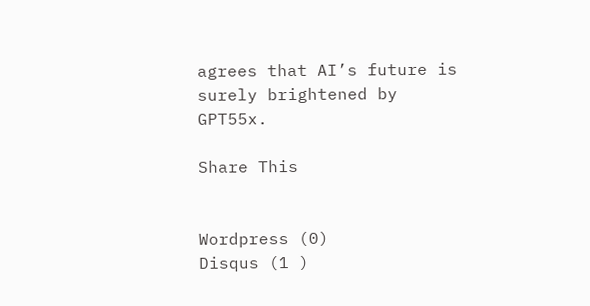agrees that AI’s future is surely brightened by GPT55x.

Share This


Wordpress (0)
Disqus (1 )